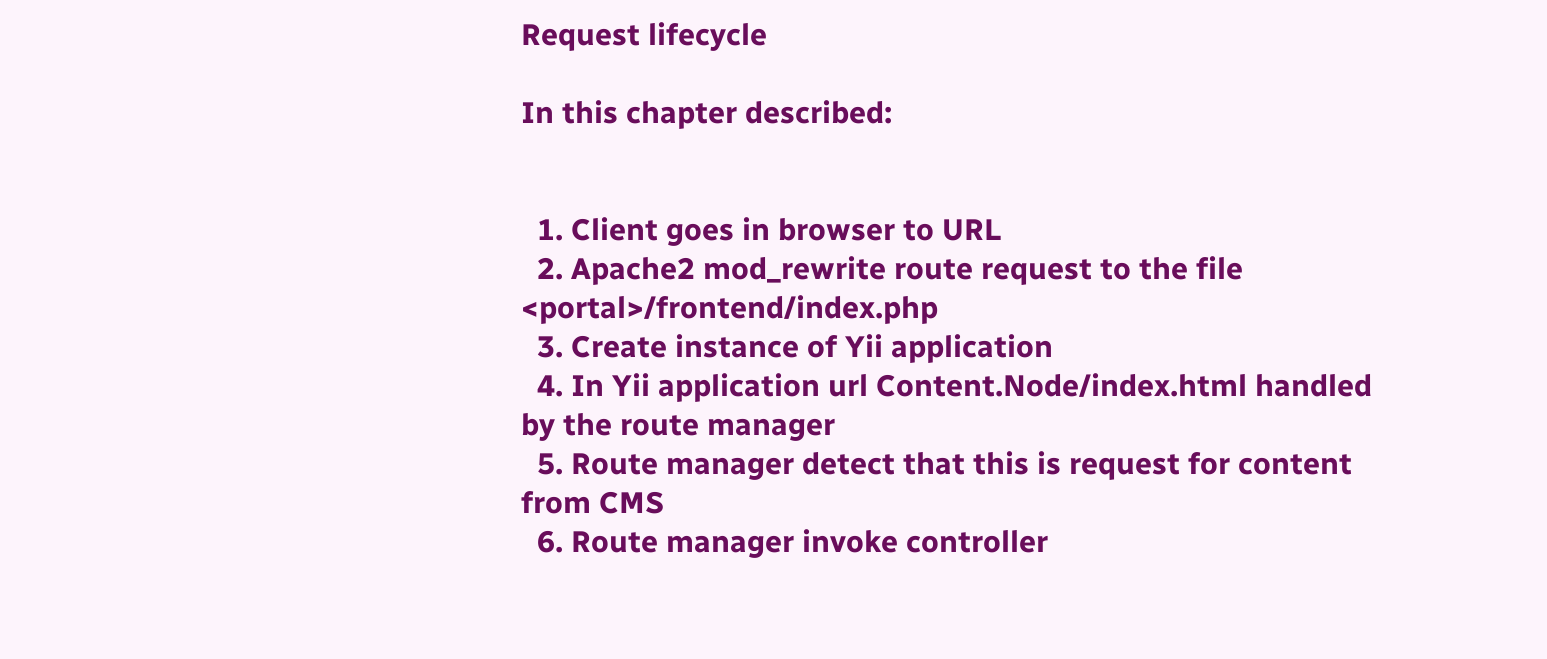Request lifecycle

In this chapter described:


  1. Client goes in browser to URL
  2. Apache2 mod_rewrite route request to the file <portal>/frontend/index.php
  3. Create instance of Yii application
  4. In Yii application url Content.Node/index.html handled by the route manager
  5. Route manager detect that this is request for content from CMS
  6. Route manager invoke controller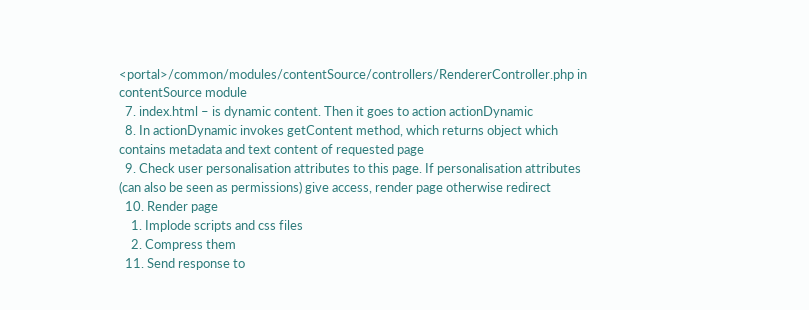<portal>/common/modules/contentSource/controllers/RendererController.php in contentSource module
  7. index.html – is dynamic content. Then it goes to action actionDynamic
  8. In actionDynamic invokes getContent method, which returns object which contains metadata and text content of requested page
  9. Check user personalisation attributes to this page. If personalisation attributes (can also be seen as permissions) give access, render page otherwise redirect
  10. Render page
    1. Implode scripts and css files
    2. Compress them
  11. Send response to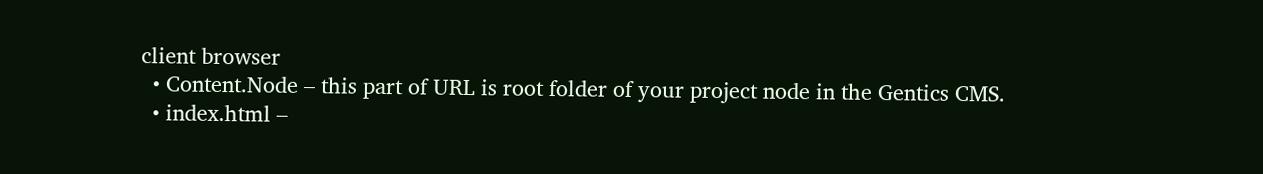client browser
  • Content.Node – this part of URL is root folder of your project node in the Gentics CMS.
  • index.html –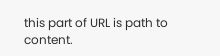this part of URL is path to content.